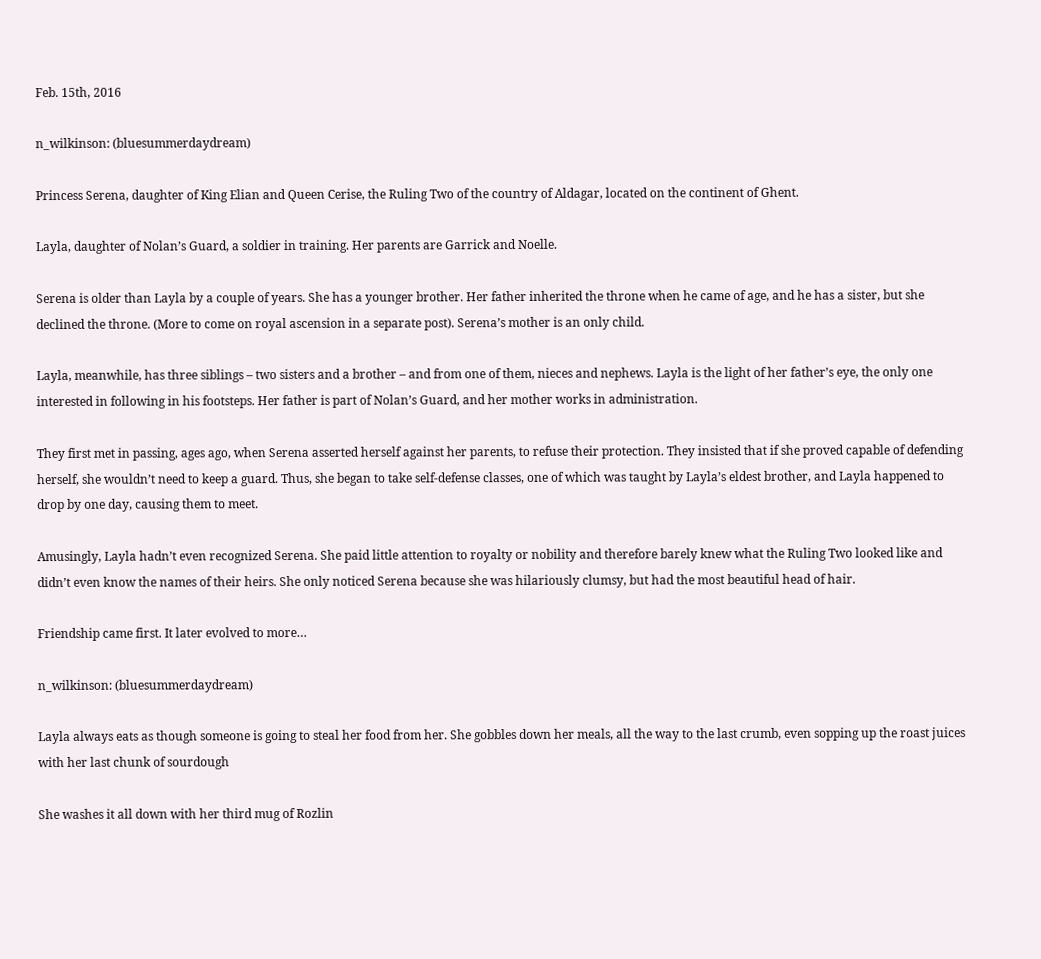Feb. 15th, 2016

n_wilkinson: (bluesummerdaydream)

Princess Serena, daughter of King Elian and Queen Cerise, the Ruling Two of the country of Aldagar, located on the continent of Ghent.

Layla, daughter of Nolan’s Guard, a soldier in training. Her parents are Garrick and Noelle.

Serena is older than Layla by a couple of years. She has a younger brother. Her father inherited the throne when he came of age, and he has a sister, but she declined the throne. (More to come on royal ascension in a separate post). Serena’s mother is an only child.

Layla, meanwhile, has three siblings – two sisters and a brother – and from one of them, nieces and nephews. Layla is the light of her father’s eye, the only one interested in following in his footsteps. Her father is part of Nolan’s Guard, and her mother works in administration.

They first met in passing, ages ago, when Serena asserted herself against her parents, to refuse their protection. They insisted that if she proved capable of defending herself, she wouldn’t need to keep a guard. Thus, she began to take self-defense classes, one of which was taught by Layla’s eldest brother, and Layla happened to drop by one day, causing them to meet.

Amusingly, Layla hadn’t even recognized Serena. She paid little attention to royalty or nobility and therefore barely knew what the Ruling Two looked like and didn’t even know the names of their heirs. She only noticed Serena because she was hilariously clumsy, but had the most beautiful head of hair.

Friendship came first. It later evolved to more…

n_wilkinson: (bluesummerdaydream)

Layla always eats as though someone is going to steal her food from her. She gobbles down her meals, all the way to the last crumb, even sopping up the roast juices with her last chunk of sourdough

She washes it all down with her third mug of Rozlin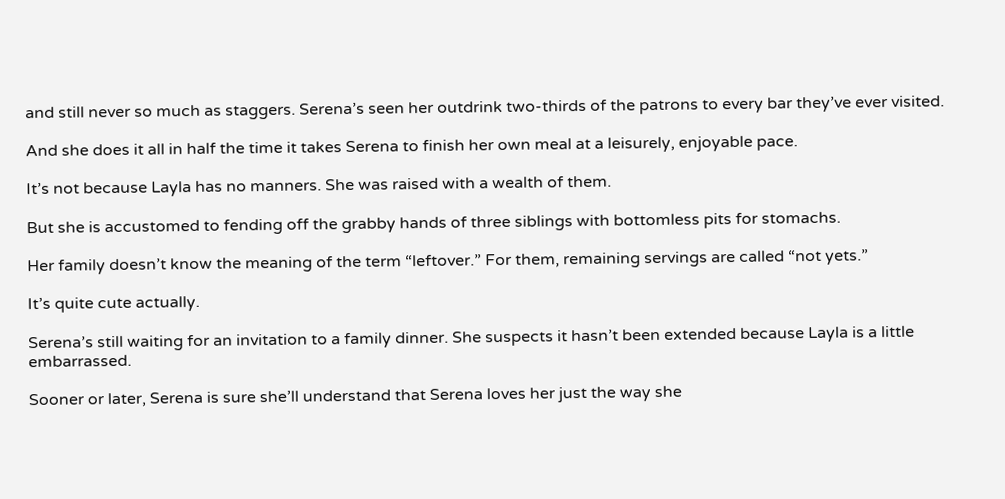and still never so much as staggers. Serena’s seen her outdrink two-thirds of the patrons to every bar they’ve ever visited.

And she does it all in half the time it takes Serena to finish her own meal at a leisurely, enjoyable pace.

It’s not because Layla has no manners. She was raised with a wealth of them.

But she is accustomed to fending off the grabby hands of three siblings with bottomless pits for stomachs.

Her family doesn’t know the meaning of the term “leftover.” For them, remaining servings are called “not yets.”

It’s quite cute actually.

Serena’s still waiting for an invitation to a family dinner. She suspects it hasn’t been extended because Layla is a little embarrassed.

Sooner or later, Serena is sure she’ll understand that Serena loves her just the way she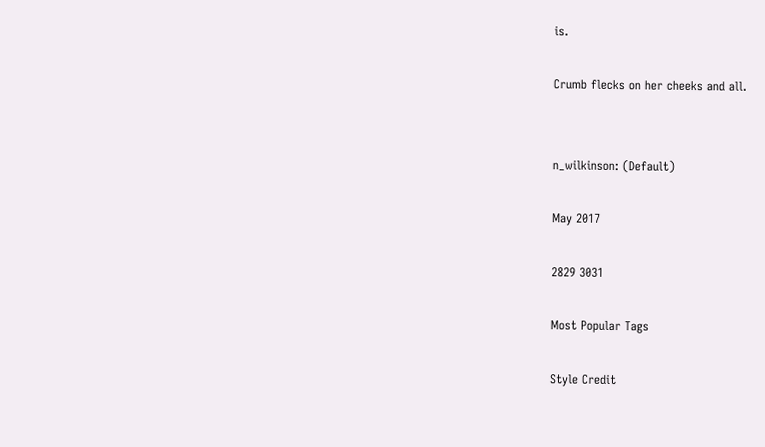is.

Crumb flecks on her cheeks and all.


n_wilkinson: (Default)

May 2017

2829 3031

Most Popular Tags

Style Credit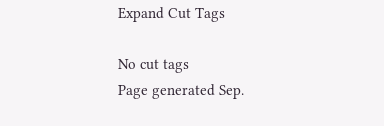Expand Cut Tags

No cut tags
Page generated Sep.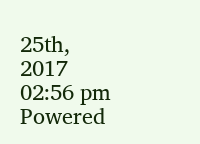25th, 2017 02:56 pm
Powered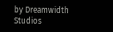by Dreamwidth Studios